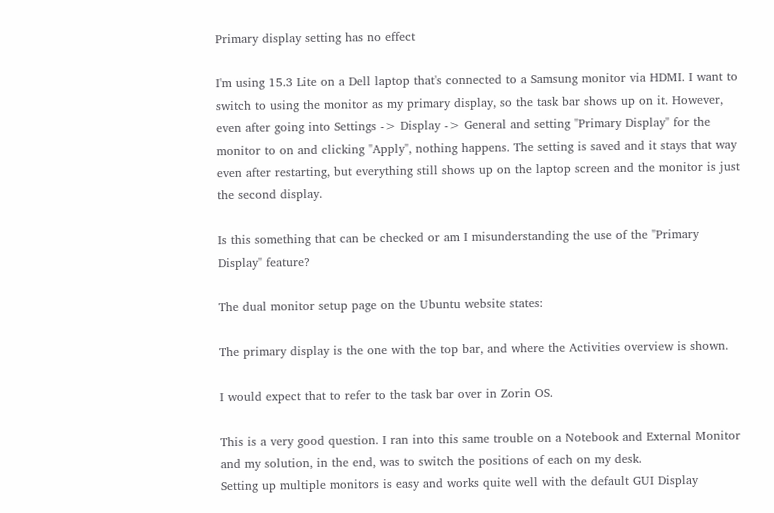Primary display setting has no effect

I'm using 15.3 Lite on a Dell laptop that's connected to a Samsung monitor via HDMI. I want to switch to using the monitor as my primary display, so the task bar shows up on it. However, even after going into Settings -> Display -> General and setting "Primary Display" for the monitor to on and clicking "Apply", nothing happens. The setting is saved and it stays that way even after restarting, but everything still shows up on the laptop screen and the monitor is just the second display.

Is this something that can be checked or am I misunderstanding the use of the "Primary Display" feature?

The dual monitor setup page on the Ubuntu website states:

The primary display is the one with the top bar, and where the Activities overview is shown.

I would expect that to refer to the task bar over in Zorin OS.

This is a very good question. I ran into this same trouble on a Notebook and External Monitor and my solution, in the end, was to switch the positions of each on my desk.
Setting up multiple monitors is easy and works quite well with the default GUI Display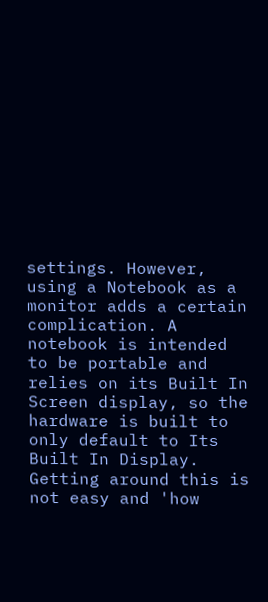settings. However, using a Notebook as a monitor adds a certain complication. A notebook is intended to be portable and relies on its Built In Screen display, so the hardware is built to only default to Its Built In Display. Getting around this is not easy and 'how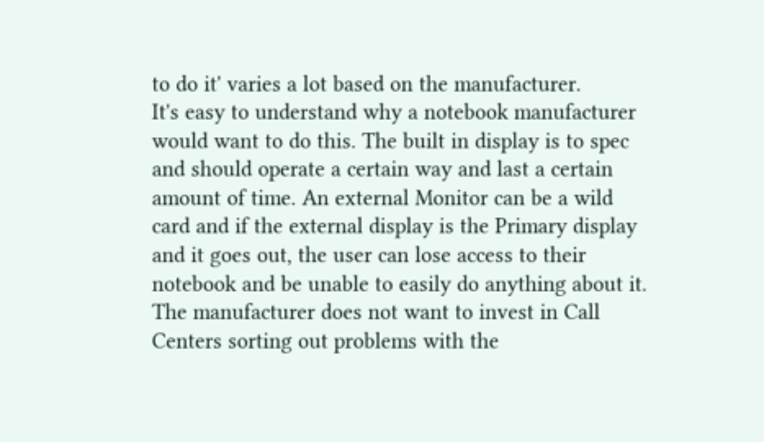to do it' varies a lot based on the manufacturer.
It's easy to understand why a notebook manufacturer would want to do this. The built in display is to spec and should operate a certain way and last a certain amount of time. An external Monitor can be a wild card and if the external display is the Primary display and it goes out, the user can lose access to their notebook and be unable to easily do anything about it. The manufacturer does not want to invest in Call Centers sorting out problems with the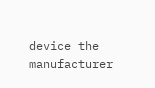device the manufacturer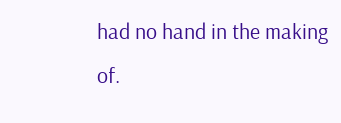had no hand in the making of.